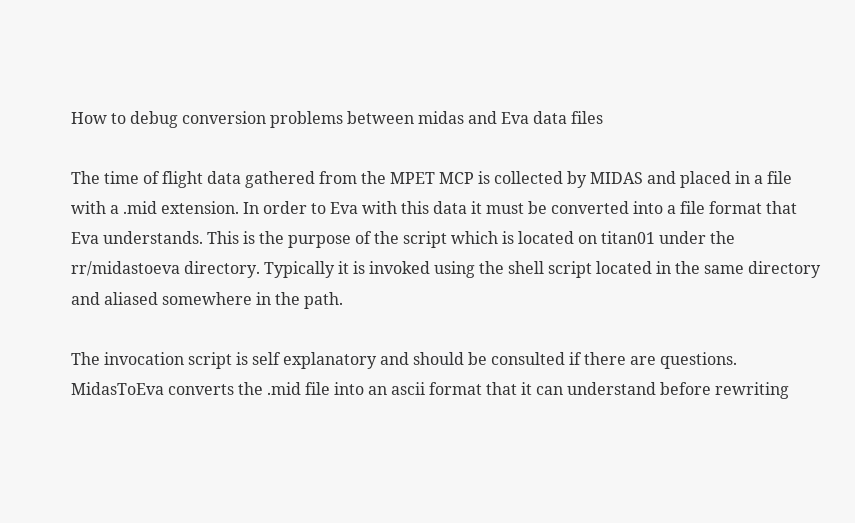How to debug conversion problems between midas and Eva data files

The time of flight data gathered from the MPET MCP is collected by MIDAS and placed in a file with a .mid extension. In order to Eva with this data it must be converted into a file format that Eva understands. This is the purpose of the script which is located on titan01 under the rr/midastoeva directory. Typically it is invoked using the shell script located in the same directory and aliased somewhere in the path.

The invocation script is self explanatory and should be consulted if there are questions. MidasToEva converts the .mid file into an ascii format that it can understand before rewriting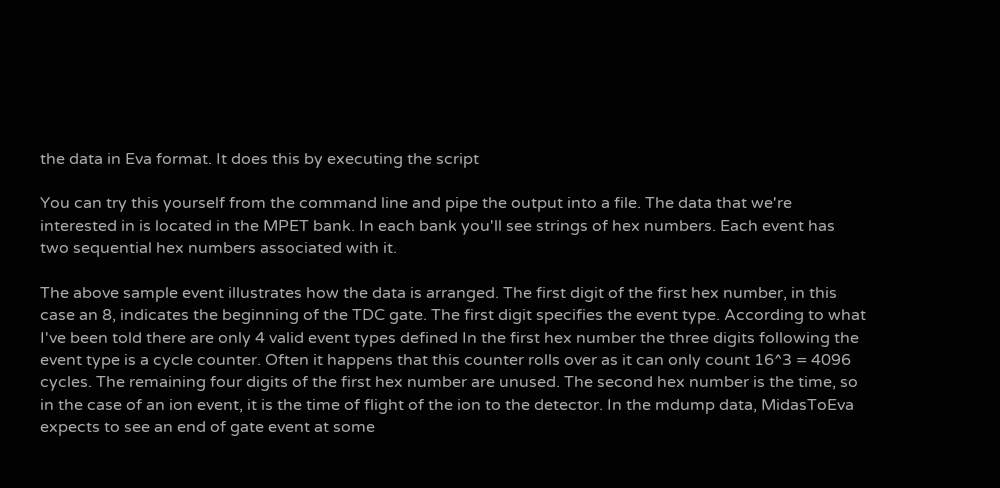the data in Eva format. It does this by executing the script

You can try this yourself from the command line and pipe the output into a file. The data that we're interested in is located in the MPET bank. In each bank you'll see strings of hex numbers. Each event has two sequential hex numbers associated with it.

The above sample event illustrates how the data is arranged. The first digit of the first hex number, in this case an 8, indicates the beginning of the TDC gate. The first digit specifies the event type. According to what I've been told there are only 4 valid event types defined In the first hex number the three digits following the event type is a cycle counter. Often it happens that this counter rolls over as it can only count 16^3 = 4096 cycles. The remaining four digits of the first hex number are unused. The second hex number is the time, so in the case of an ion event, it is the time of flight of the ion to the detector. In the mdump data, MidasToEva expects to see an end of gate event at some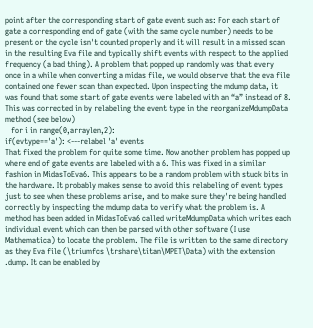point after the corresponding start of gate event such as: For each start of gate a corresponding end of gate (with the same cycle number) needs to be present or the cycle isn't counted properly and it will result in a missed scan in the resulting Eva file and typically shift events with respect to the applied frequency (a bad thing). A problem that popped up randomly was that every once in a while when converting a midas file, we would observe that the eva file contained one fewer scan than expected. Upon inspecting the mdump data, it was found that some start of gate events were labeled with an “a” instead of 8. This was corrected in by relabeling the event type in the reorganizeMdumpData method (see below)
   for i in range(0,arraylen,2):
if(evtype=='a'): <---relabel 'a' events
That fixed the problem for quite some time. Now another problem has popped up where end of gate events are labeled with a 6. This was fixed in a similar fashion in MidasToEva6. This appears to be a random problem with stuck bits in the hardware. It probably makes sense to avoid this relabeling of event types just to see when these problems arise, and to make sure they're being handled correctly by inspecting the mdump data to verify what the problem is. A method has been added in MidasToEva6 called writeMdumpData which writes each individual event which can then be parsed with other software (I use Mathematica) to locate the problem. The file is written to the same directory as they Eva file (\triumfcs \trshare\titan\MPET\Data) with the extension .dump. It can be enabled by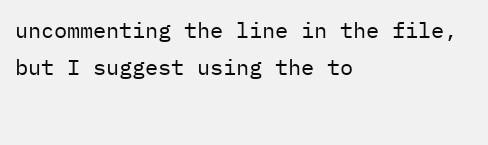uncommenting the line in the file, but I suggest using the to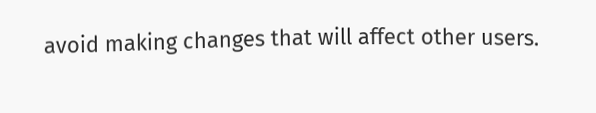avoid making changes that will affect other users.